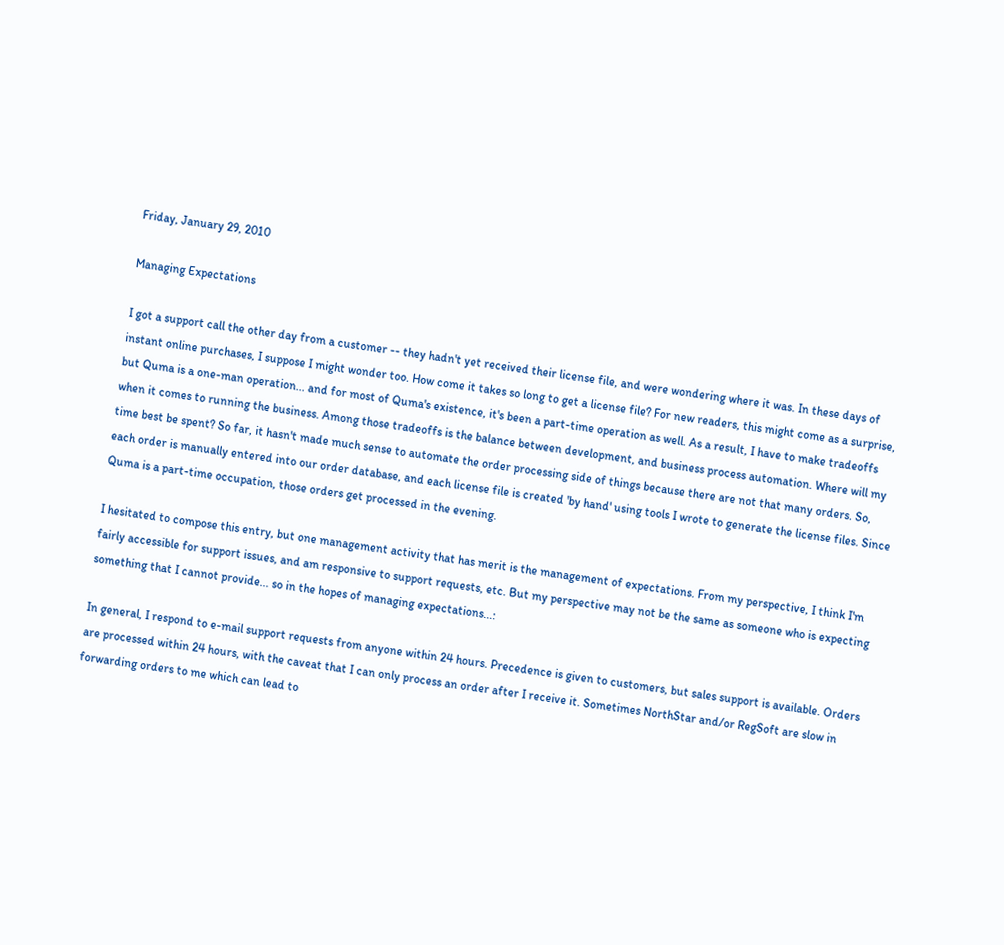Friday, January 29, 2010

Managing Expectations

I got a support call the other day from a customer -- they hadn't yet received their license file, and were wondering where it was. In these days of instant online purchases, I suppose I might wonder too. How come it takes so long to get a license file? For new readers, this might come as a surprise, but Quma is a one-man operation... and for most of Quma's existence, it's been a part-time operation as well. As a result, I have to make tradeoffs when it comes to running the business. Among those tradeoffs is the balance between development, and business process automation. Where will my time best be spent? So far, it hasn't made much sense to automate the order processing side of things because there are not that many orders. So, each order is manually entered into our order database, and each license file is created 'by hand' using tools I wrote to generate the license files. Since Quma is a part-time occupation, those orders get processed in the evening.

I hesitated to compose this entry, but one management activity that has merit is the management of expectations. From my perspective, I think I'm fairly accessible for support issues, and am responsive to support requests, etc. But my perspective may not be the same as someone who is expecting something that I cannot provide... so in the hopes of managing expectations...:

In general, I respond to e-mail support requests from anyone within 24 hours. Precedence is given to customers, but sales support is available. Orders are processed within 24 hours, with the caveat that I can only process an order after I receive it. Sometimes NorthStar and/or RegSoft are slow in forwarding orders to me which can lead to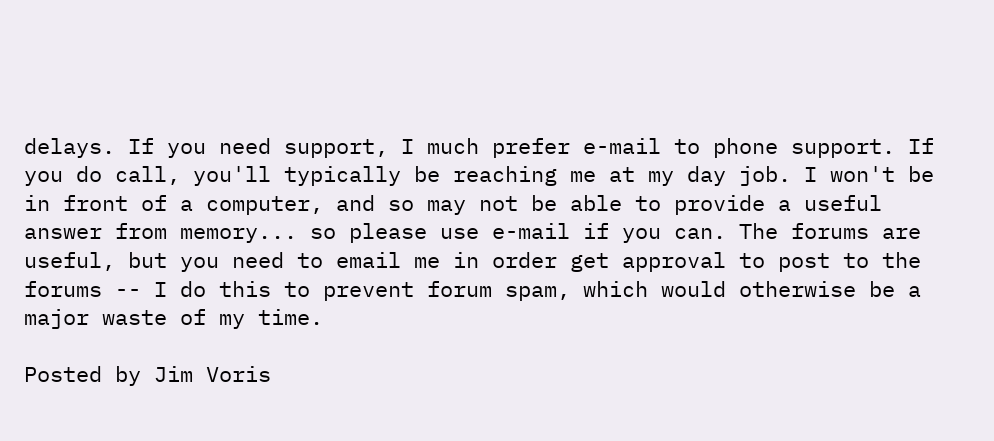delays. If you need support, I much prefer e-mail to phone support. If you do call, you'll typically be reaching me at my day job. I won't be in front of a computer, and so may not be able to provide a useful answer from memory... so please use e-mail if you can. The forums are useful, but you need to email me in order get approval to post to the forums -- I do this to prevent forum spam, which would otherwise be a major waste of my time.

Posted by Jim Voris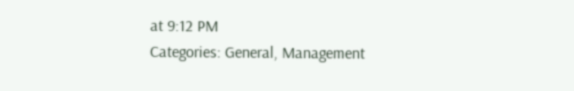at 9:12 PM
Categories: General, Management